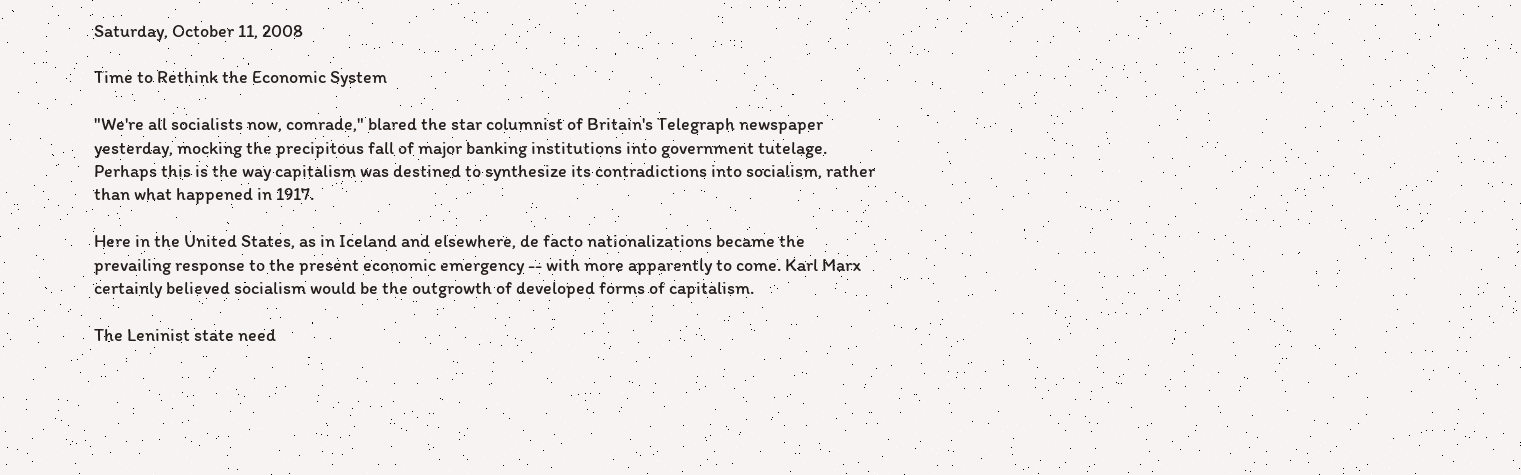Saturday, October 11, 2008

Time to Rethink the Economic System

"We're all socialists now, comrade," blared the star columnist of Britain's Telegraph newspaper yesterday, mocking the precipitous fall of major banking institutions into government tutelage. Perhaps this is the way capitalism was destined to synthesize its contradictions into socialism, rather than what happened in 1917.

Here in the United States, as in Iceland and elsewhere, de facto nationalizations became the prevailing response to the present economic emergency -- with more apparently to come. Karl Marx certainly believed socialism would be the outgrowth of developed forms of capitalism.

The Leninist state need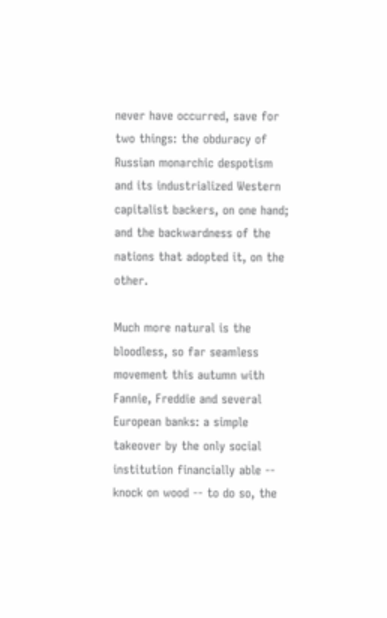never have occurred, save for two things: the obduracy of Russian monarchic despotism and its industrialized Western capitalist backers, on one hand; and the backwardness of the nations that adopted it, on the other.

Much more natural is the bloodless, so far seamless movement this autumn with Fannie, Freddie and several European banks: a simple takeover by the only social institution financially able -- knock on wood -- to do so, the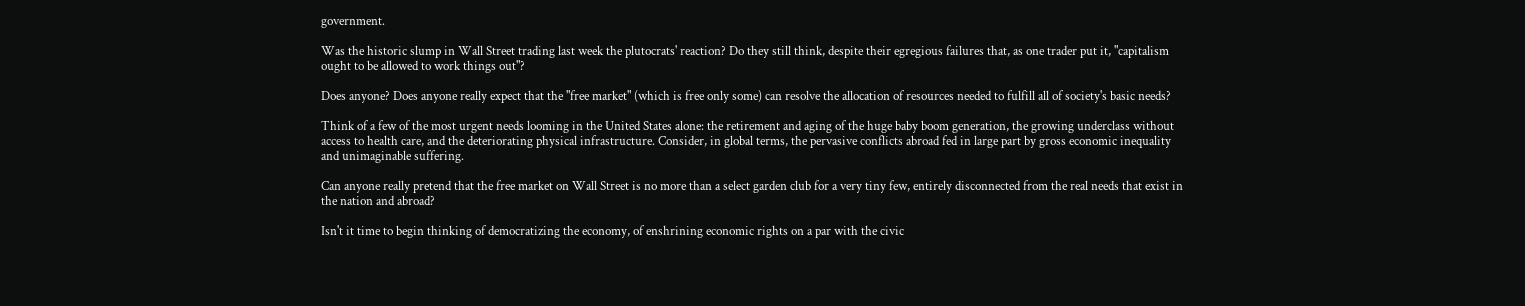government.

Was the historic slump in Wall Street trading last week the plutocrats' reaction? Do they still think, despite their egregious failures that, as one trader put it, "capitalism ought to be allowed to work things out"?

Does anyone? Does anyone really expect that the "free market" (which is free only some) can resolve the allocation of resources needed to fulfill all of society's basic needs?

Think of a few of the most urgent needs looming in the United States alone: the retirement and aging of the huge baby boom generation, the growing underclass without access to health care, and the deteriorating physical infrastructure. Consider, in global terms, the pervasive conflicts abroad fed in large part by gross economic inequality and unimaginable suffering.

Can anyone really pretend that the free market on Wall Street is no more than a select garden club for a very tiny few, entirely disconnected from the real needs that exist in the nation and abroad?

Isn't it time to begin thinking of democratizing the economy, of enshrining economic rights on a par with the civic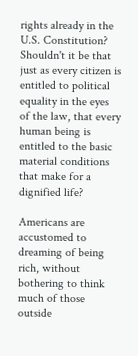rights already in the U.S. Constitution? Shouldn't it be that just as every citizen is entitled to political equality in the eyes of the law, that every human being is entitled to the basic material conditions that make for a dignified life?

Americans are accustomed to dreaming of being rich, without bothering to think much of those outside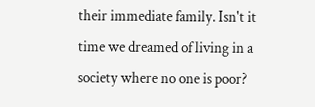their immediate family. Isn't it time we dreamed of living in a society where no one is poor?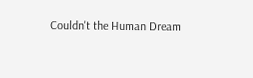Couldn't the Human Dream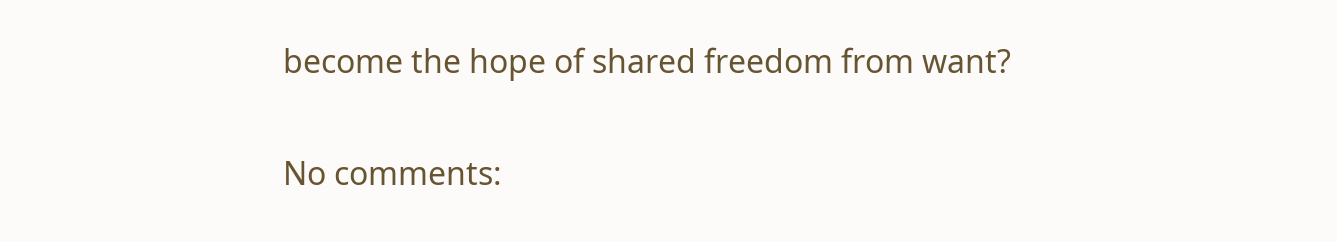become the hope of shared freedom from want?

No comments: